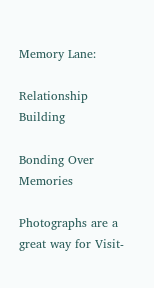Memory Lane:

Relationship Building

Bonding Over Memories

Photographs are a great way for Visit-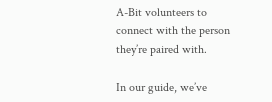A-Bit volunteers to connect with the person they’re paired with.

In our guide, we’ve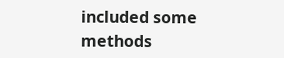included some methods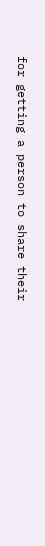for getting a person to share their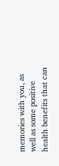memories with you, as well as some positive health benefits that can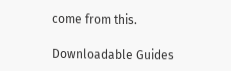come from this.

Downloadable Guides